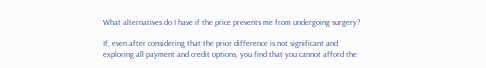What alternatives do I have if the price prevents me from undergoing surgery?

If, even after considering that the price difference is not significant and exploring all payment and credit options, you find that you cannot afford the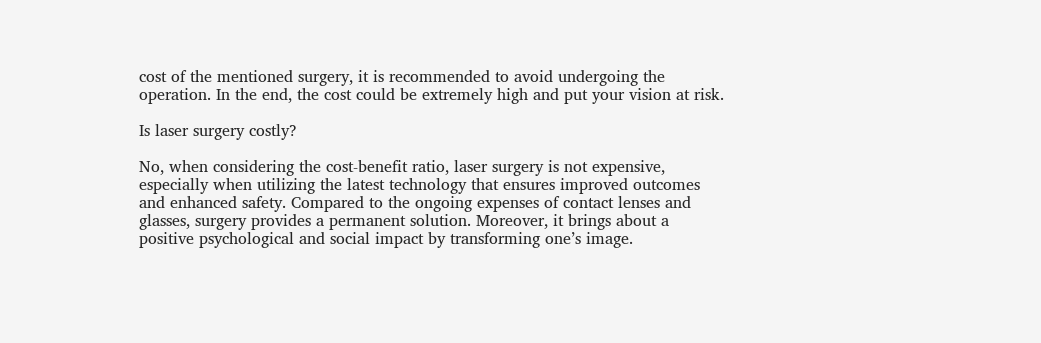cost of the mentioned surgery, it is recommended to avoid undergoing the operation. In the end, the cost could be extremely high and put your vision at risk.

Is laser surgery costly?

No, when considering the cost-benefit ratio, laser surgery is not expensive, especially when utilizing the latest technology that ensures improved outcomes and enhanced safety. Compared to the ongoing expenses of contact lenses and glasses, surgery provides a permanent solution. Moreover, it brings about a positive psychological and social impact by transforming one’s image.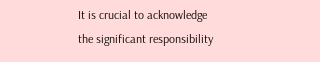It is crucial to acknowledge the significant responsibility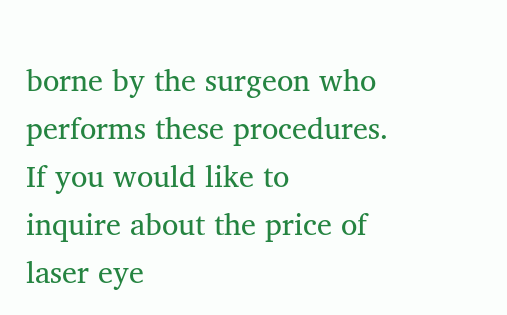borne by the surgeon who performs these procedures. If you would like to inquire about the price of laser eye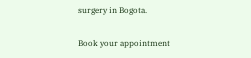surgery in Bogota.

Book your appointment